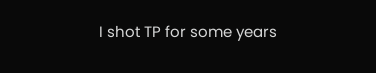I shot TP for some years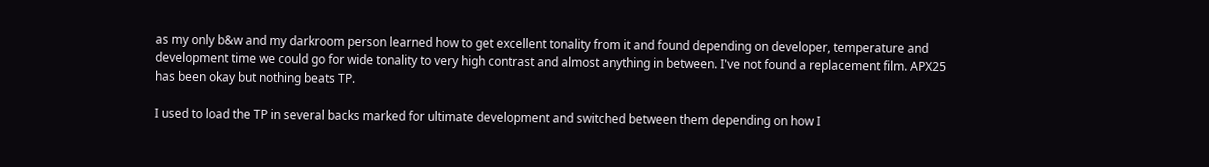as my only b&w and my darkroom person learned how to get excellent tonality from it and found depending on developer, temperature and development time we could go for wide tonality to very high contrast and almost anything in between. I've not found a replacement film. APX25 has been okay but nothing beats TP.

I used to load the TP in several backs marked for ultimate development and switched between them depending on how I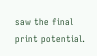saw the final print potential.